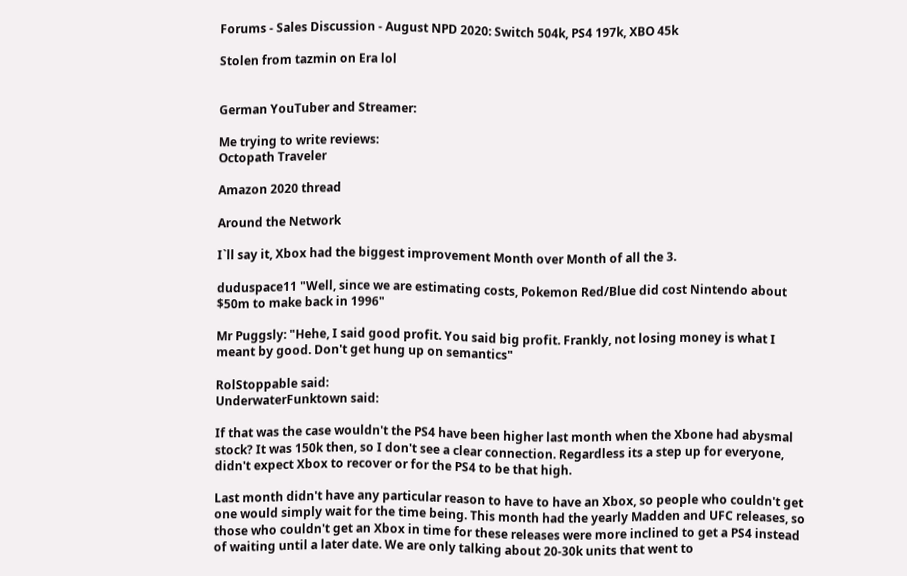Forums - Sales Discussion - August NPD 2020: Switch 504k, PS4 197k, XBO 45k

Stolen from tazmin on Era lol


German YouTuber and Streamer:

Me trying to write reviews:
Octopath Traveler

Amazon 2020 thread

Around the Network

I`ll say it, Xbox had the biggest improvement Month over Month of all the 3.

duduspace11 "Well, since we are estimating costs, Pokemon Red/Blue did cost Nintendo about $50m to make back in 1996"

Mr Puggsly: "Hehe, I said good profit. You said big profit. Frankly, not losing money is what I meant by good. Don't get hung up on semantics"

RolStoppable said:
UnderwaterFunktown said:

If that was the case wouldn't the PS4 have been higher last month when the Xbone had abysmal stock? It was 150k then, so I don't see a clear connection. Regardless its a step up for everyone, didn't expect Xbox to recover or for the PS4 to be that high.

Last month didn't have any particular reason to have to have an Xbox, so people who couldn't get one would simply wait for the time being. This month had the yearly Madden and UFC releases, so those who couldn't get an Xbox in time for these releases were more inclined to get a PS4 instead of waiting until a later date. We are only talking about 20-30k units that went to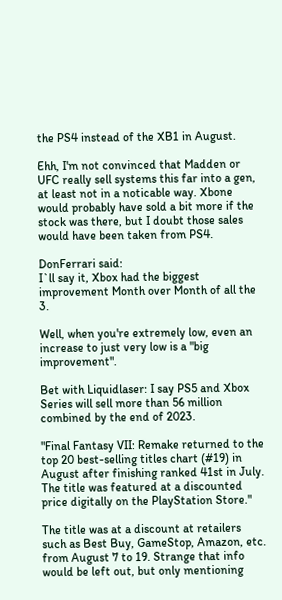the PS4 instead of the XB1 in August.

Ehh, I'm not convinced that Madden or UFC really sell systems this far into a gen, at least not in a noticable way. Xbone would probably have sold a bit more if the stock was there, but I doubt those sales would have been taken from PS4.

DonFerrari said:
I`ll say it, Xbox had the biggest improvement Month over Month of all the 3.

Well, when you're extremely low, even an increase to just very low is a "big improvement".

Bet with Liquidlaser: I say PS5 and Xbox Series will sell more than 56 million combined by the end of 2023.

"Final Fantasy VII: Remake returned to the top 20 best-selling titles chart (#19) in August after finishing ranked 41st in July. The title was featured at a discounted price digitally on the PlayStation Store."

The title was at a discount at retailers such as Best Buy, GameStop, Amazon, etc. from August 7 to 19. Strange that info would be left out, but only mentioning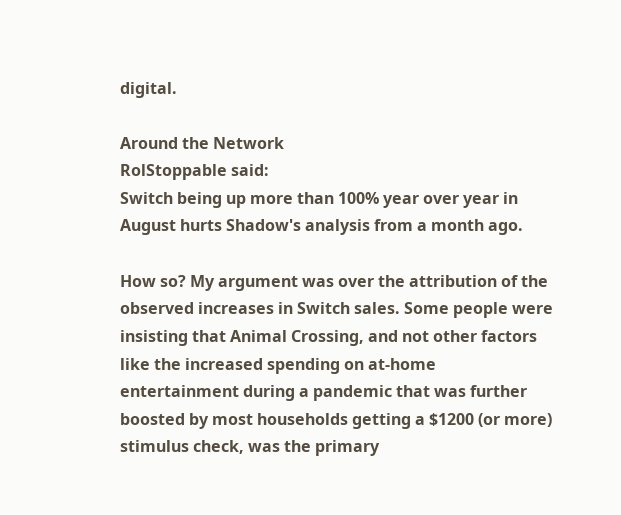digital.

Around the Network
RolStoppable said:
Switch being up more than 100% year over year in August hurts Shadow's analysis from a month ago.

How so? My argument was over the attribution of the observed increases in Switch sales. Some people were insisting that Animal Crossing, and not other factors like the increased spending on at-home entertainment during a pandemic that was further boosted by most households getting a $1200 (or more) stimulus check, was the primary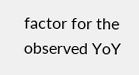factor for the observed YoY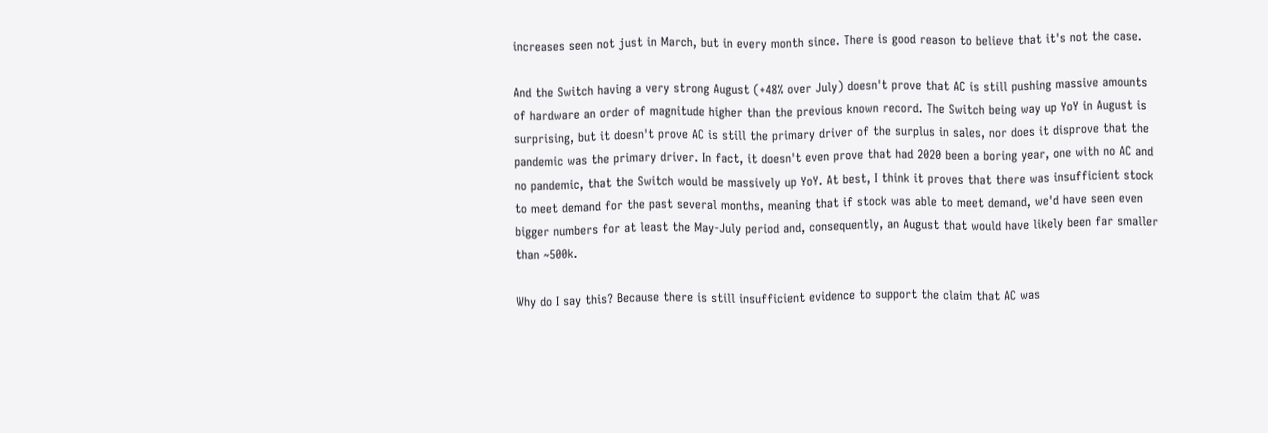increases seen not just in March, but in every month since. There is good reason to believe that it's not the case.

And the Switch having a very strong August (+48% over July) doesn't prove that AC is still pushing massive amounts of hardware an order of magnitude higher than the previous known record. The Switch being way up YoY in August is surprising, but it doesn't prove AC is still the primary driver of the surplus in sales, nor does it disprove that the pandemic was the primary driver. In fact, it doesn't even prove that had 2020 been a boring year, one with no AC and no pandemic, that the Switch would be massively up YoY. At best, I think it proves that there was insufficient stock to meet demand for the past several months, meaning that if stock was able to meet demand, we'd have seen even bigger numbers for at least the May-July period and, consequently, an August that would have likely been far smaller than ~500k.

Why do I say this? Because there is still insufficient evidence to support the claim that AC was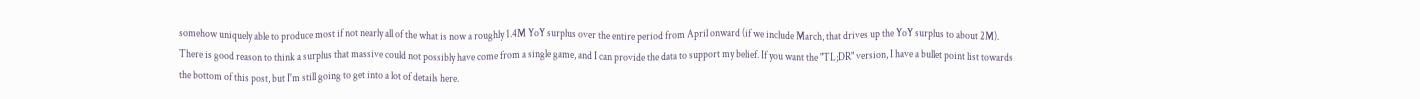somehow uniquely able to produce most if not nearly all of the what is now a roughly 1.4M YoY surplus over the entire period from April onward (if we include March, that drives up the YoY surplus to about 2M). There is good reason to think a surplus that massive could not possibly have come from a single game, and I can provide the data to support my belief. If you want the "TL;DR" version, I have a bullet point list towards the bottom of this post, but I'm still going to get into a lot of details here.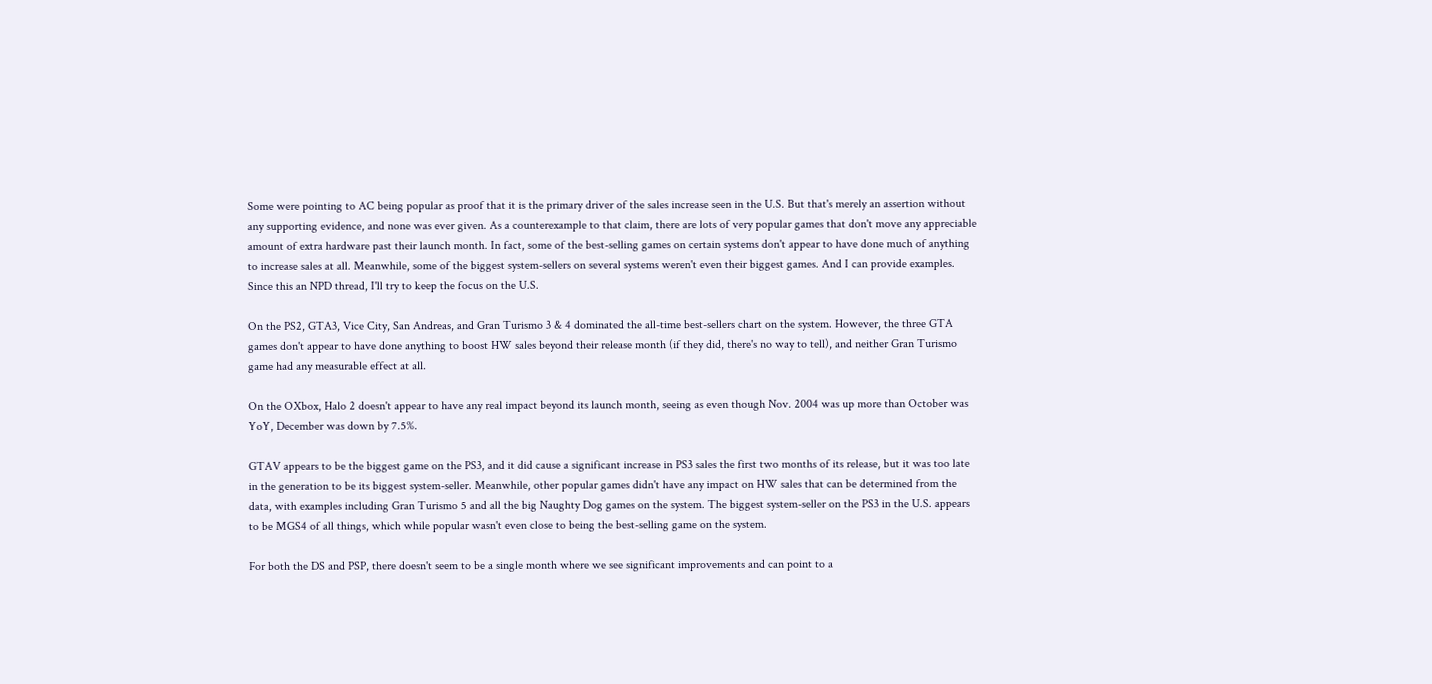Some were pointing to AC being popular as proof that it is the primary driver of the sales increase seen in the U.S. But that's merely an assertion without any supporting evidence, and none was ever given. As a counterexample to that claim, there are lots of very popular games that don't move any appreciable amount of extra hardware past their launch month. In fact, some of the best-selling games on certain systems don't appear to have done much of anything to increase sales at all. Meanwhile, some of the biggest system-sellers on several systems weren't even their biggest games. And I can provide examples. Since this an NPD thread, I'll try to keep the focus on the U.S.

On the PS2, GTA3, Vice City, San Andreas, and Gran Turismo 3 & 4 dominated the all-time best-sellers chart on the system. However, the three GTA games don't appear to have done anything to boost HW sales beyond their release month (if they did, there's no way to tell), and neither Gran Turismo game had any measurable effect at all.

On the OXbox, Halo 2 doesn't appear to have any real impact beyond its launch month, seeing as even though Nov. 2004 was up more than October was YoY, December was down by 7.5%.

GTAV appears to be the biggest game on the PS3, and it did cause a significant increase in PS3 sales the first two months of its release, but it was too late in the generation to be its biggest system-seller. Meanwhile, other popular games didn't have any impact on HW sales that can be determined from the data, with examples including Gran Turismo 5 and all the big Naughty Dog games on the system. The biggest system-seller on the PS3 in the U.S. appears to be MGS4 of all things, which while popular wasn't even close to being the best-selling game on the system.

For both the DS and PSP, there doesn't seem to be a single month where we see significant improvements and can point to a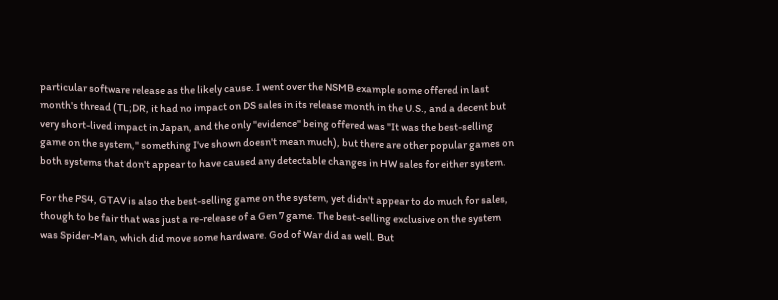particular software release as the likely cause. I went over the NSMB example some offered in last month's thread (TL;DR, it had no impact on DS sales in its release month in the U.S., and a decent but very short-lived impact in Japan, and the only "evidence" being offered was "It was the best-selling game on the system," something I've shown doesn't mean much), but there are other popular games on both systems that don't appear to have caused any detectable changes in HW sales for either system.

For the PS4, GTAV is also the best-selling game on the system, yet didn't appear to do much for sales, though to be fair that was just a re-release of a Gen 7 game. The best-selling exclusive on the system was Spider-Man, which did move some hardware. God of War did as well. But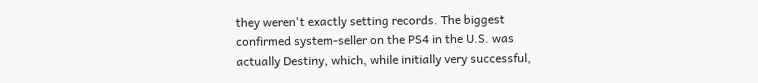they weren't exactly setting records. The biggest confirmed system-seller on the PS4 in the U.S. was actually Destiny, which, while initially very successful,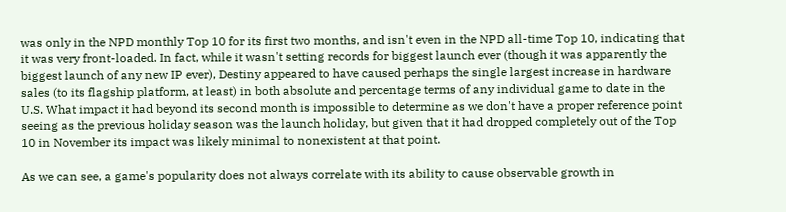was only in the NPD monthly Top 10 for its first two months, and isn't even in the NPD all-time Top 10, indicating that it was very front-loaded. In fact, while it wasn't setting records for biggest launch ever (though it was apparently the biggest launch of any new IP ever), Destiny appeared to have caused perhaps the single largest increase in hardware sales (to its flagship platform, at least) in both absolute and percentage terms of any individual game to date in the U.S. What impact it had beyond its second month is impossible to determine as we don't have a proper reference point seeing as the previous holiday season was the launch holiday, but given that it had dropped completely out of the Top 10 in November its impact was likely minimal to nonexistent at that point.

As we can see, a game's popularity does not always correlate with its ability to cause observable growth in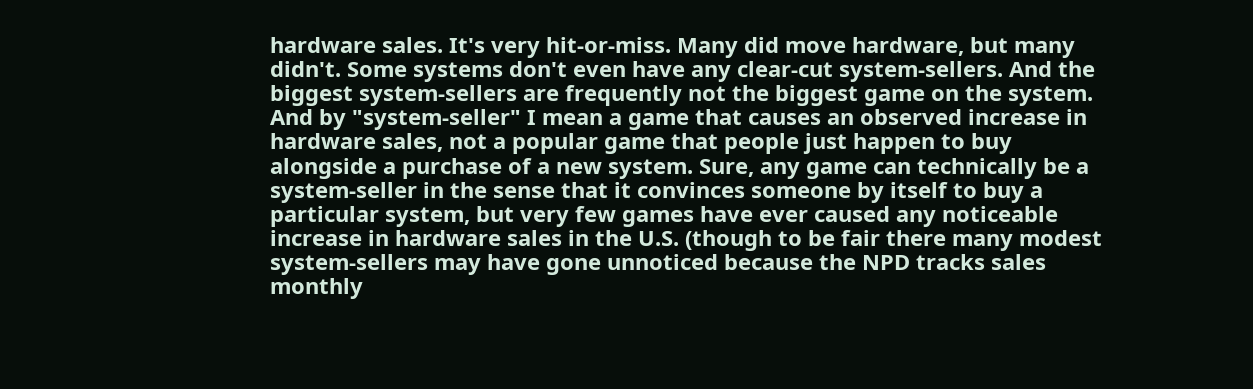hardware sales. It's very hit-or-miss. Many did move hardware, but many didn't. Some systems don't even have any clear-cut system-sellers. And the biggest system-sellers are frequently not the biggest game on the system. And by "system-seller" I mean a game that causes an observed increase in hardware sales, not a popular game that people just happen to buy alongside a purchase of a new system. Sure, any game can technically be a system-seller in the sense that it convinces someone by itself to buy a particular system, but very few games have ever caused any noticeable increase in hardware sales in the U.S. (though to be fair there many modest system-sellers may have gone unnoticed because the NPD tracks sales monthly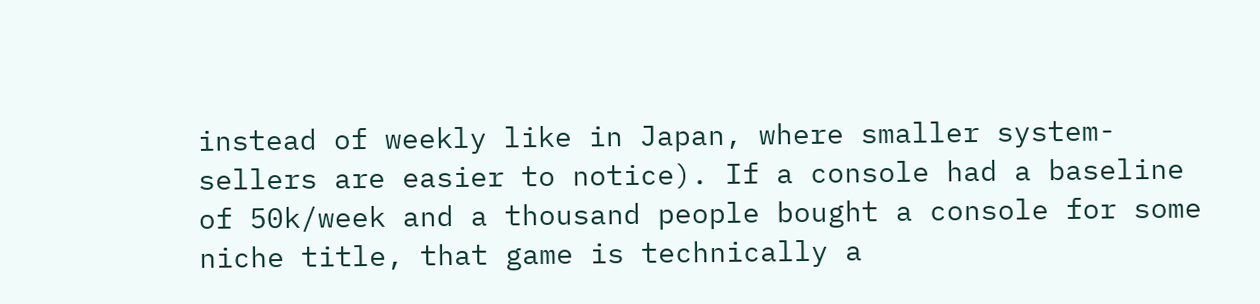instead of weekly like in Japan, where smaller system-sellers are easier to notice). If a console had a baseline of 50k/week and a thousand people bought a console for some niche title, that game is technically a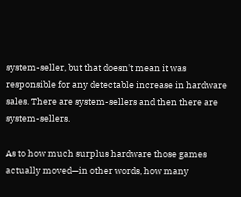system-seller, but that doesn't mean it was responsible for any detectable increase in hardware sales. There are system-sellers and then there are system-sellers.

As to how much surplus hardware those games actually moved—in other words, how many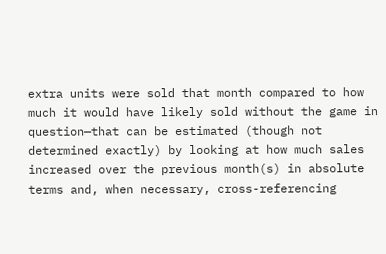extra units were sold that month compared to how much it would have likely sold without the game in question—that can be estimated (though not determined exactly) by looking at how much sales increased over the previous month(s) in absolute terms and, when necessary, cross-referencing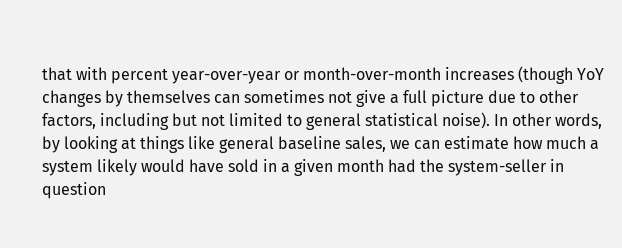that with percent year-over-year or month-over-month increases (though YoY changes by themselves can sometimes not give a full picture due to other factors, including but not limited to general statistical noise). In other words, by looking at things like general baseline sales, we can estimate how much a system likely would have sold in a given month had the system-seller in question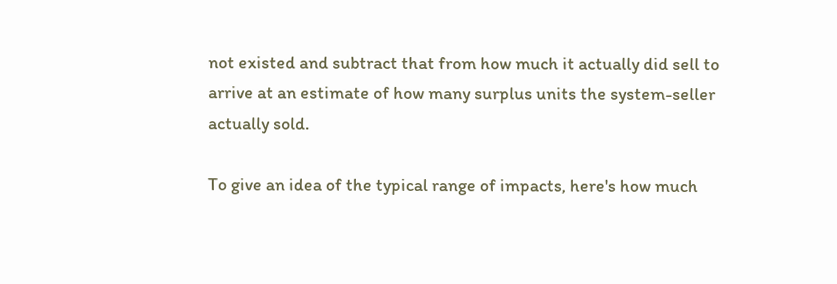not existed and subtract that from how much it actually did sell to arrive at an estimate of how many surplus units the system-seller actually sold.

To give an idea of the typical range of impacts, here's how much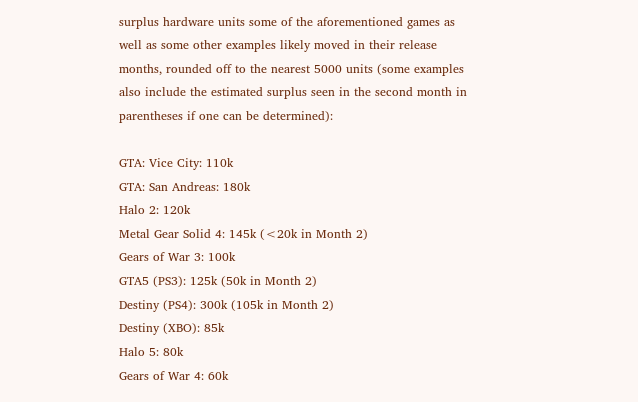surplus hardware units some of the aforementioned games as well as some other examples likely moved in their release months, rounded off to the nearest 5000 units (some examples also include the estimated surplus seen in the second month in parentheses if one can be determined):

GTA: Vice City: 110k
GTA: San Andreas: 180k
Halo 2: 120k
Metal Gear Solid 4: 145k (<20k in Month 2)
Gears of War 3: 100k
GTA5 (PS3): 125k (50k in Month 2)
Destiny (PS4): 300k (105k in Month 2)
Destiny (XBO): 85k
Halo 5: 80k
Gears of War 4: 60k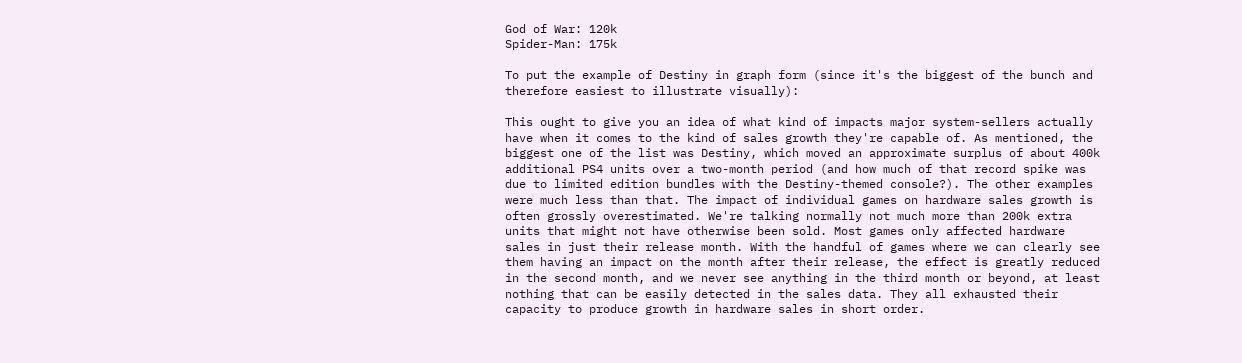God of War: 120k
Spider-Man: 175k

To put the example of Destiny in graph form (since it's the biggest of the bunch and therefore easiest to illustrate visually):

This ought to give you an idea of what kind of impacts major system-sellers actually have when it comes to the kind of sales growth they're capable of. As mentioned, the biggest one of the list was Destiny, which moved an approximate surplus of about 400k additional PS4 units over a two-month period (and how much of that record spike was due to limited edition bundles with the Destiny-themed console?). The other examples were much less than that. The impact of individual games on hardware sales growth is often grossly overestimated. We're talking normally not much more than 200k extra units that might not have otherwise been sold. Most games only affected hardware sales in just their release month. With the handful of games where we can clearly see them having an impact on the month after their release, the effect is greatly reduced in the second month, and we never see anything in the third month or beyond, at least nothing that can be easily detected in the sales data. They all exhausted their capacity to produce growth in hardware sales in short order.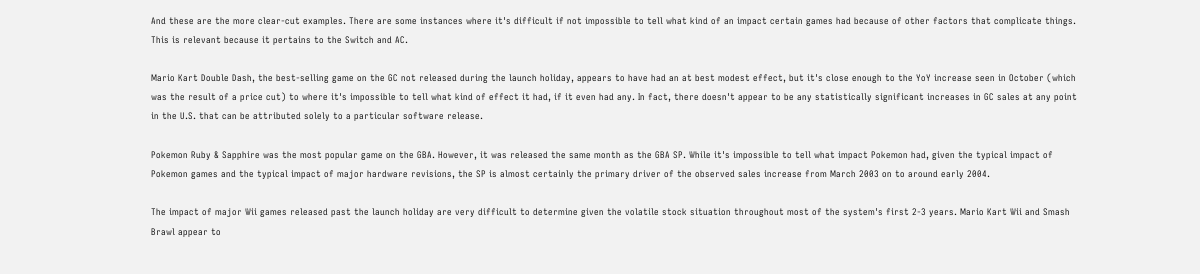And these are the more clear-cut examples. There are some instances where it's difficult if not impossible to tell what kind of an impact certain games had because of other factors that complicate things. This is relevant because it pertains to the Switch and AC.

Mario Kart Double Dash, the best-selling game on the GC not released during the launch holiday, appears to have had an at best modest effect, but it's close enough to the YoY increase seen in October (which was the result of a price cut) to where it's impossible to tell what kind of effect it had, if it even had any. In fact, there doesn't appear to be any statistically significant increases in GC sales at any point in the U.S. that can be attributed solely to a particular software release.

Pokemon Ruby & Sapphire was the most popular game on the GBA. However, it was released the same month as the GBA SP. While it's impossible to tell what impact Pokemon had, given the typical impact of Pokemon games and the typical impact of major hardware revisions, the SP is almost certainly the primary driver of the observed sales increase from March 2003 on to around early 2004.

The impact of major Wii games released past the launch holiday are very difficult to determine given the volatile stock situation throughout most of the system's first 2-3 years. Mario Kart Wii and Smash Brawl appear to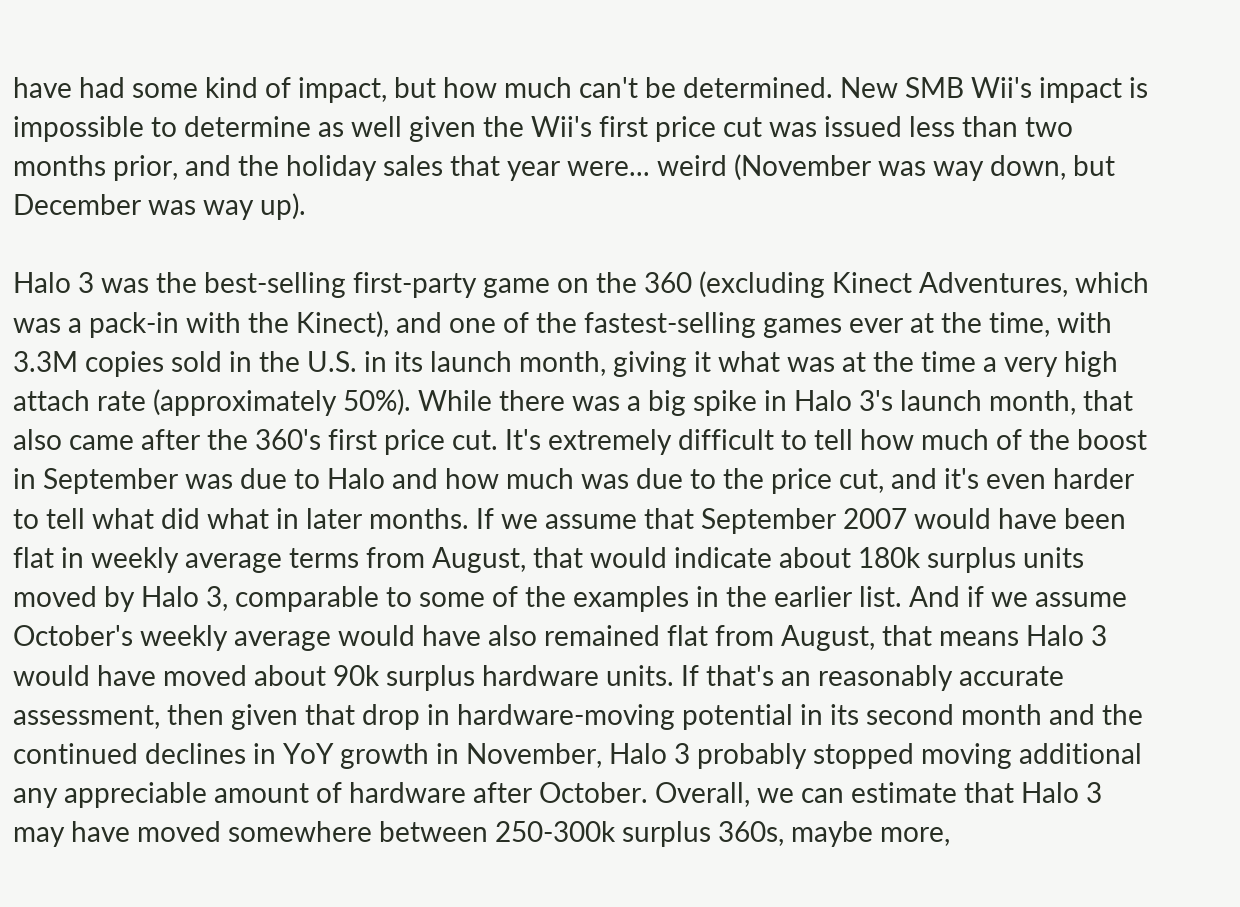have had some kind of impact, but how much can't be determined. New SMB Wii's impact is impossible to determine as well given the Wii's first price cut was issued less than two months prior, and the holiday sales that year were... weird (November was way down, but December was way up).

Halo 3 was the best-selling first-party game on the 360 (excluding Kinect Adventures, which was a pack-in with the Kinect), and one of the fastest-selling games ever at the time, with 3.3M copies sold in the U.S. in its launch month, giving it what was at the time a very high attach rate (approximately 50%). While there was a big spike in Halo 3's launch month, that also came after the 360's first price cut. It's extremely difficult to tell how much of the boost in September was due to Halo and how much was due to the price cut, and it's even harder to tell what did what in later months. If we assume that September 2007 would have been flat in weekly average terms from August, that would indicate about 180k surplus units moved by Halo 3, comparable to some of the examples in the earlier list. And if we assume October's weekly average would have also remained flat from August, that means Halo 3 would have moved about 90k surplus hardware units. If that's an reasonably accurate assessment, then given that drop in hardware-moving potential in its second month and the continued declines in YoY growth in November, Halo 3 probably stopped moving additional any appreciable amount of hardware after October. Overall, we can estimate that Halo 3 may have moved somewhere between 250-300k surplus 360s, maybe more,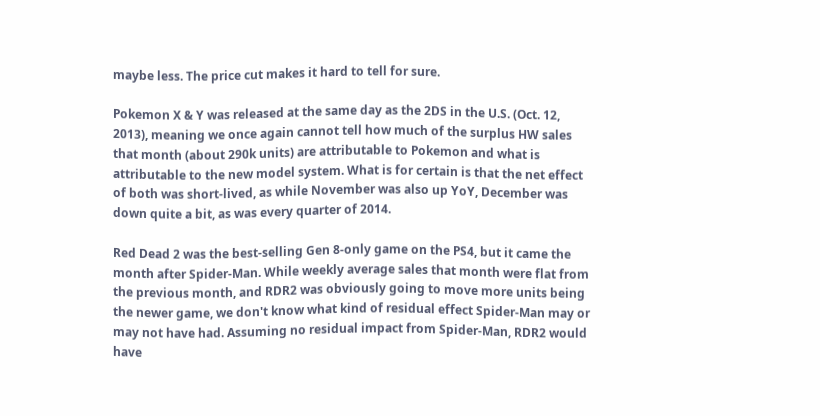maybe less. The price cut makes it hard to tell for sure.

Pokemon X & Y was released at the same day as the 2DS in the U.S. (Oct. 12, 2013), meaning we once again cannot tell how much of the surplus HW sales that month (about 290k units) are attributable to Pokemon and what is attributable to the new model system. What is for certain is that the net effect of both was short-lived, as while November was also up YoY, December was down quite a bit, as was every quarter of 2014.

Red Dead 2 was the best-selling Gen 8-only game on the PS4, but it came the month after Spider-Man. While weekly average sales that month were flat from the previous month, and RDR2 was obviously going to move more units being the newer game, we don't know what kind of residual effect Spider-Man may or may not have had. Assuming no residual impact from Spider-Man, RDR2 would have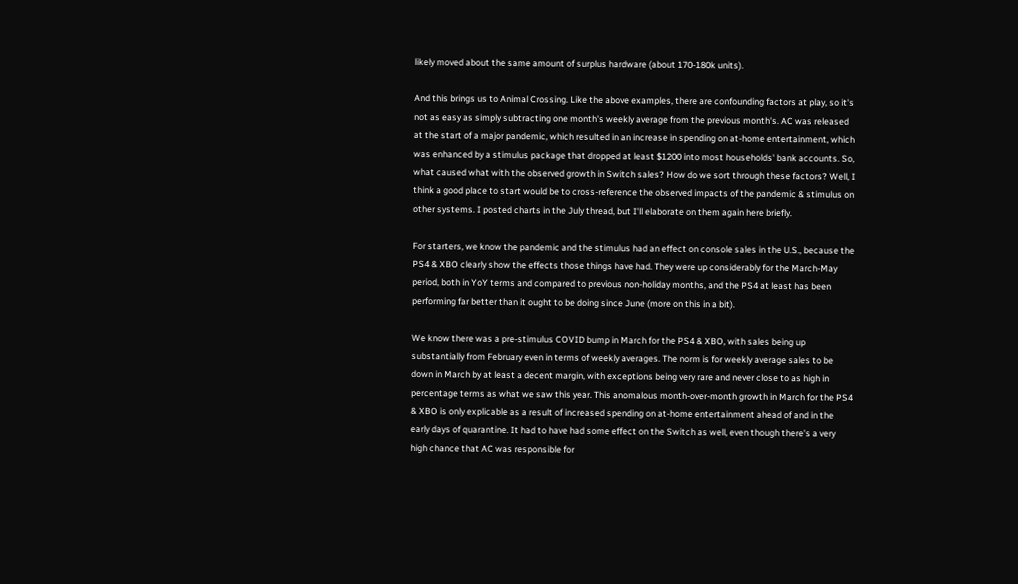likely moved about the same amount of surplus hardware (about 170-180k units).

And this brings us to Animal Crossing. Like the above examples, there are confounding factors at play, so it's not as easy as simply subtracting one month's weekly average from the previous month's. AC was released at the start of a major pandemic, which resulted in an increase in spending on at-home entertainment, which was enhanced by a stimulus package that dropped at least $1200 into most households' bank accounts. So, what caused what with the observed growth in Switch sales? How do we sort through these factors? Well, I think a good place to start would be to cross-reference the observed impacts of the pandemic & stimulus on other systems. I posted charts in the July thread, but I'll elaborate on them again here briefly.

For starters, we know the pandemic and the stimulus had an effect on console sales in the U.S., because the PS4 & XBO clearly show the effects those things have had. They were up considerably for the March-May period, both in YoY terms and compared to previous non-holiday months, and the PS4 at least has been performing far better than it ought to be doing since June (more on this in a bit).

We know there was a pre-stimulus COVID bump in March for the PS4 & XBO, with sales being up substantially from February even in terms of weekly averages. The norm is for weekly average sales to be down in March by at least a decent margin, with exceptions being very rare and never close to as high in percentage terms as what we saw this year. This anomalous month-over-month growth in March for the PS4 & XBO is only explicable as a result of increased spending on at-home entertainment ahead of and in the early days of quarantine. It had to have had some effect on the Switch as well, even though there's a very high chance that AC was responsible for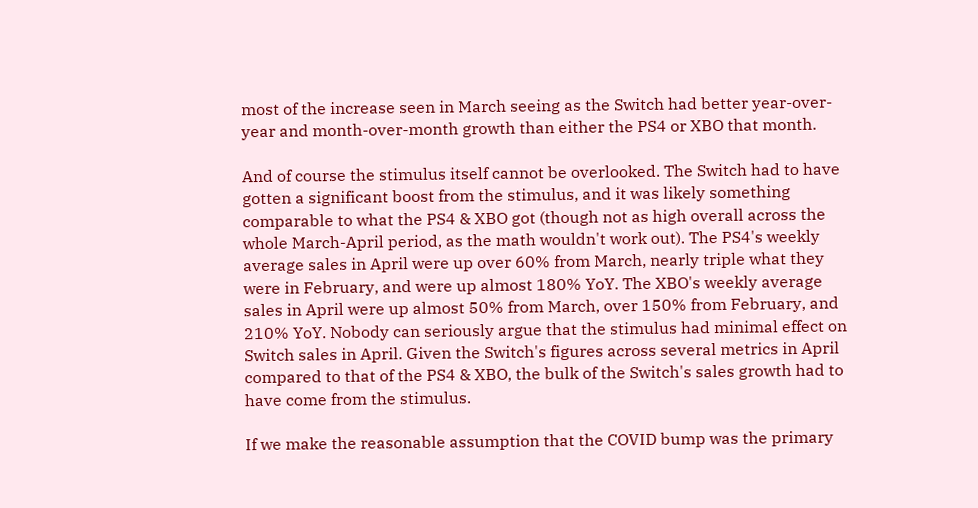most of the increase seen in March seeing as the Switch had better year-over-year and month-over-month growth than either the PS4 or XBO that month.

And of course the stimulus itself cannot be overlooked. The Switch had to have gotten a significant boost from the stimulus, and it was likely something comparable to what the PS4 & XBO got (though not as high overall across the whole March-April period, as the math wouldn't work out). The PS4's weekly average sales in April were up over 60% from March, nearly triple what they were in February, and were up almost 180% YoY. The XBO's weekly average sales in April were up almost 50% from March, over 150% from February, and 210% YoY. Nobody can seriously argue that the stimulus had minimal effect on Switch sales in April. Given the Switch's figures across several metrics in April compared to that of the PS4 & XBO, the bulk of the Switch's sales growth had to have come from the stimulus.

If we make the reasonable assumption that the COVID bump was the primary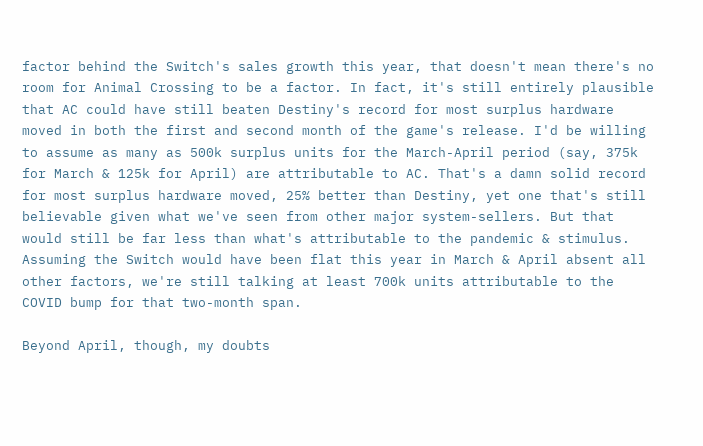factor behind the Switch's sales growth this year, that doesn't mean there's no room for Animal Crossing to be a factor. In fact, it's still entirely plausible that AC could have still beaten Destiny's record for most surplus hardware moved in both the first and second month of the game's release. I'd be willing to assume as many as 500k surplus units for the March-April period (say, 375k for March & 125k for April) are attributable to AC. That's a damn solid record for most surplus hardware moved, 25% better than Destiny, yet one that's still believable given what we've seen from other major system-sellers. But that would still be far less than what's attributable to the pandemic & stimulus. Assuming the Switch would have been flat this year in March & April absent all other factors, we're still talking at least 700k units attributable to the COVID bump for that two-month span.

Beyond April, though, my doubts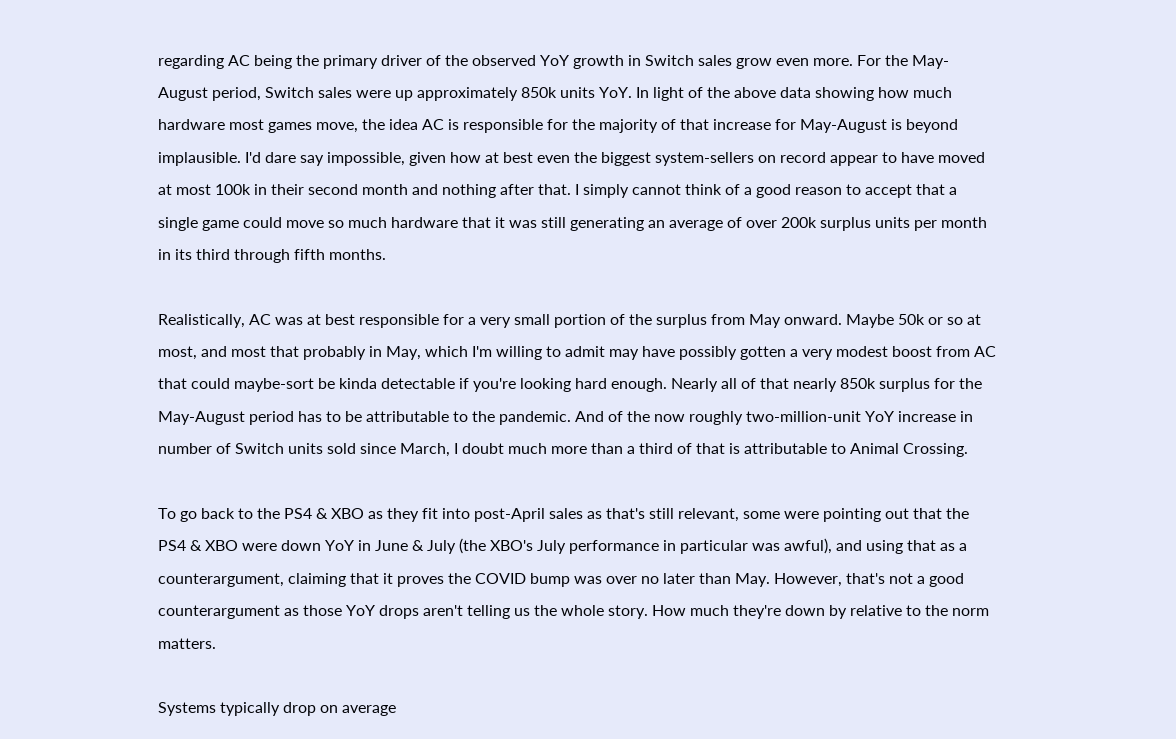regarding AC being the primary driver of the observed YoY growth in Switch sales grow even more. For the May-August period, Switch sales were up approximately 850k units YoY. In light of the above data showing how much hardware most games move, the idea AC is responsible for the majority of that increase for May-August is beyond implausible. I'd dare say impossible, given how at best even the biggest system-sellers on record appear to have moved at most 100k in their second month and nothing after that. I simply cannot think of a good reason to accept that a single game could move so much hardware that it was still generating an average of over 200k surplus units per month in its third through fifth months.

Realistically, AC was at best responsible for a very small portion of the surplus from May onward. Maybe 50k or so at most, and most that probably in May, which I'm willing to admit may have possibly gotten a very modest boost from AC that could maybe-sort be kinda detectable if you're looking hard enough. Nearly all of that nearly 850k surplus for the May-August period has to be attributable to the pandemic. And of the now roughly two-million-unit YoY increase in number of Switch units sold since March, I doubt much more than a third of that is attributable to Animal Crossing.

To go back to the PS4 & XBO as they fit into post-April sales as that's still relevant, some were pointing out that the PS4 & XBO were down YoY in June & July (the XBO's July performance in particular was awful), and using that as a counterargument, claiming that it proves the COVID bump was over no later than May. However, that's not a good counterargument as those YoY drops aren't telling us the whole story. How much they're down by relative to the norm matters.

Systems typically drop on average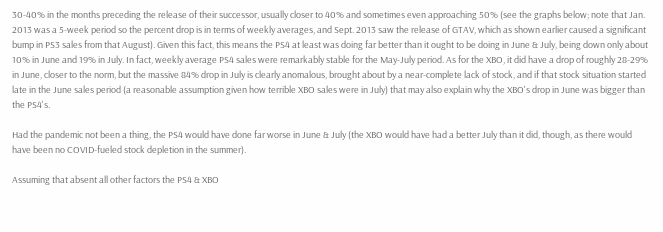30-40% in the months preceding the release of their successor, usually closer to 40% and sometimes even approaching 50% (see the graphs below; note that Jan. 2013 was a 5-week period so the percent drop is in terms of weekly averages, and Sept. 2013 saw the release of GTAV, which as shown earlier caused a significant bump in PS3 sales from that August). Given this fact, this means the PS4 at least was doing far better than it ought to be doing in June & July, being down only about 10% in June and 19% in July. In fact, weekly average PS4 sales were remarkably stable for the May-July period. As for the XBO, it did have a drop of roughly 28-29% in June, closer to the norm, but the massive 84% drop in July is clearly anomalous, brought about by a near-complete lack of stock, and if that stock situation started late in the June sales period (a reasonable assumption given how terrible XBO sales were in July) that may also explain why the XBO's drop in June was bigger than the PS4's.

Had the pandemic not been a thing, the PS4 would have done far worse in June & July (the XBO would have had a better July than it did, though, as there would have been no COVID-fueled stock depletion in the summer).

Assuming that absent all other factors the PS4 & XBO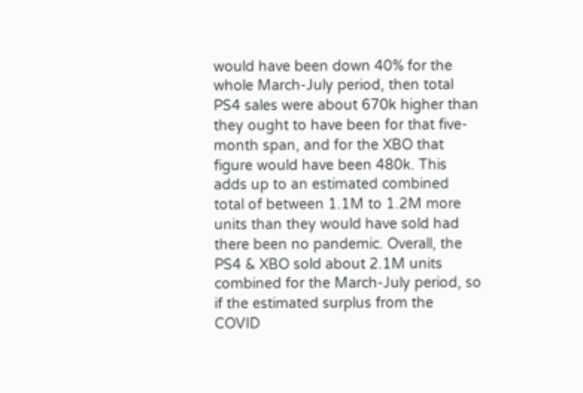would have been down 40% for the whole March-July period, then total PS4 sales were about 670k higher than they ought to have been for that five-month span, and for the XBO that figure would have been 480k. This adds up to an estimated combined total of between 1.1M to 1.2M more units than they would have sold had there been no pandemic. Overall, the PS4 & XBO sold about 2.1M units combined for the March-July period, so if the estimated surplus from the COVID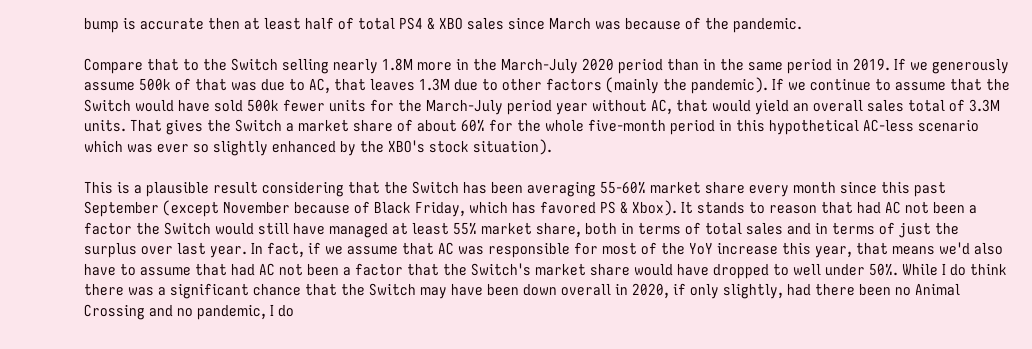bump is accurate then at least half of total PS4 & XBO sales since March was because of the pandemic.

Compare that to the Switch selling nearly 1.8M more in the March-July 2020 period than in the same period in 2019. If we generously assume 500k of that was due to AC, that leaves 1.3M due to other factors (mainly the pandemic). If we continue to assume that the Switch would have sold 500k fewer units for the March-July period year without AC, that would yield an overall sales total of 3.3M units. That gives the Switch a market share of about 60% for the whole five-month period in this hypothetical AC-less scenario which was ever so slightly enhanced by the XBO's stock situation).

This is a plausible result considering that the Switch has been averaging 55-60% market share every month since this past September (except November because of Black Friday, which has favored PS & Xbox). It stands to reason that had AC not been a factor the Switch would still have managed at least 55% market share, both in terms of total sales and in terms of just the surplus over last year. In fact, if we assume that AC was responsible for most of the YoY increase this year, that means we'd also have to assume that had AC not been a factor that the Switch's market share would have dropped to well under 50%. While I do think there was a significant chance that the Switch may have been down overall in 2020, if only slightly, had there been no Animal Crossing and no pandemic, I do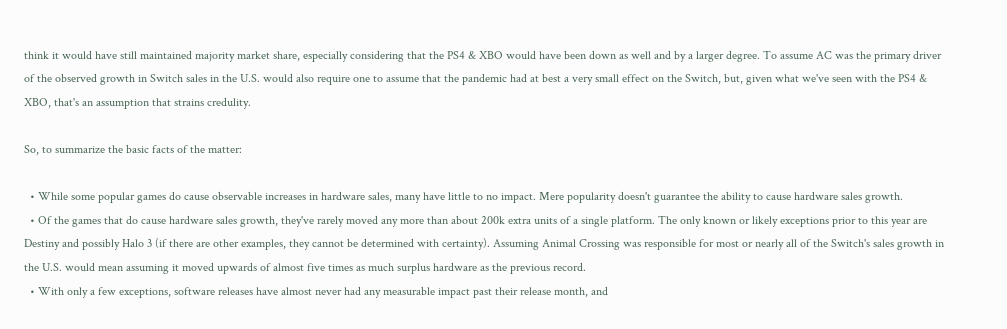think it would have still maintained majority market share, especially considering that the PS4 & XBO would have been down as well and by a larger degree. To assume AC was the primary driver of the observed growth in Switch sales in the U.S. would also require one to assume that the pandemic had at best a very small effect on the Switch, but, given what we've seen with the PS4 & XBO, that's an assumption that strains credulity.

So, to summarize the basic facts of the matter:

  • While some popular games do cause observable increases in hardware sales, many have little to no impact. Mere popularity doesn't guarantee the ability to cause hardware sales growth.
  • Of the games that do cause hardware sales growth, they've rarely moved any more than about 200k extra units of a single platform. The only known or likely exceptions prior to this year are Destiny and possibly Halo 3 (if there are other examples, they cannot be determined with certainty). Assuming Animal Crossing was responsible for most or nearly all of the Switch's sales growth in the U.S. would mean assuming it moved upwards of almost five times as much surplus hardware as the previous record.
  • With only a few exceptions, software releases have almost never had any measurable impact past their release month, and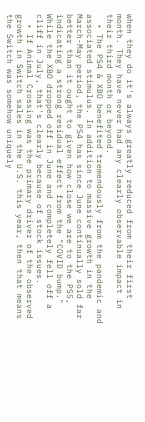when they do it's always greatly reduced from their first month. They have never had any clearly observable impact in their third month or beyond.
  • The PS4 & XBO benefited tremendously from the pandemic and associated stimulus. In addition to massive growth in the March-May period, the PS4 has since June continually sold far better than it ought to given how close we are to the PS5, indicating a strong residual effect from the "COVID bump." While the XBO dropped off in June and completely fell off a cliff in July, that's clearly because of stock issues.
  • If Animal Crossing was the primary driver of the observed growth in Switch sales in the U.S. this year, then that means the Switch was somehow uniquely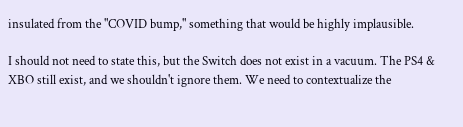insulated from the "COVID bump," something that would be highly implausible.

I should not need to state this, but the Switch does not exist in a vacuum. The PS4 & XBO still exist, and we shouldn't ignore them. We need to contextualize the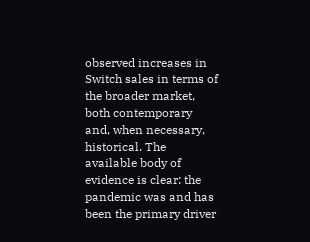observed increases in Switch sales in terms of the broader market, both contemporary and, when necessary, historical. The available body of evidence is clear: the pandemic was and has been the primary driver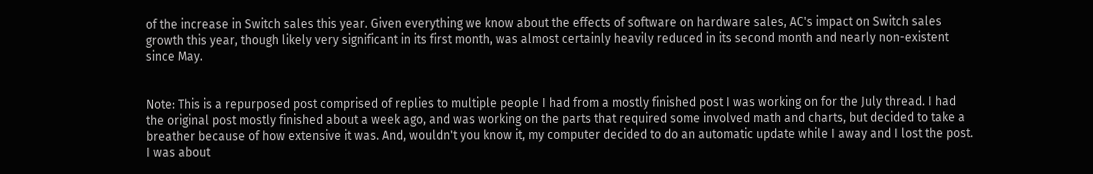of the increase in Switch sales this year. Given everything we know about the effects of software on hardware sales, AC's impact on Switch sales growth this year, though likely very significant in its first month, was almost certainly heavily reduced in its second month and nearly non-existent since May.


Note: This is a repurposed post comprised of replies to multiple people I had from a mostly finished post I was working on for the July thread. I had the original post mostly finished about a week ago, and was working on the parts that required some involved math and charts, but decided to take a breather because of how extensive it was. And, wouldn't you know it, my computer decided to do an automatic update while I away and I lost the post. I was about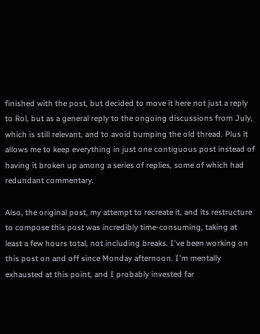finished with the post, but decided to move it here not just a reply to Rol, but as a general reply to the ongoing discussions from July, which is still relevant, and to avoid bumping the old thread. Plus it allows me to keep everything in just one contiguous post instead of having it broken up among a series of replies, some of which had redundant commentary.

Also, the original post, my attempt to recreate it, and its restructure to compose this post was incredibly time-consuming, taking at least a few hours total, not including breaks. I've been working on this post on and off since Monday afternoon. I'm mentally exhausted at this point, and I probably invested far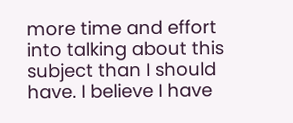more time and effort into talking about this subject than I should have. I believe I have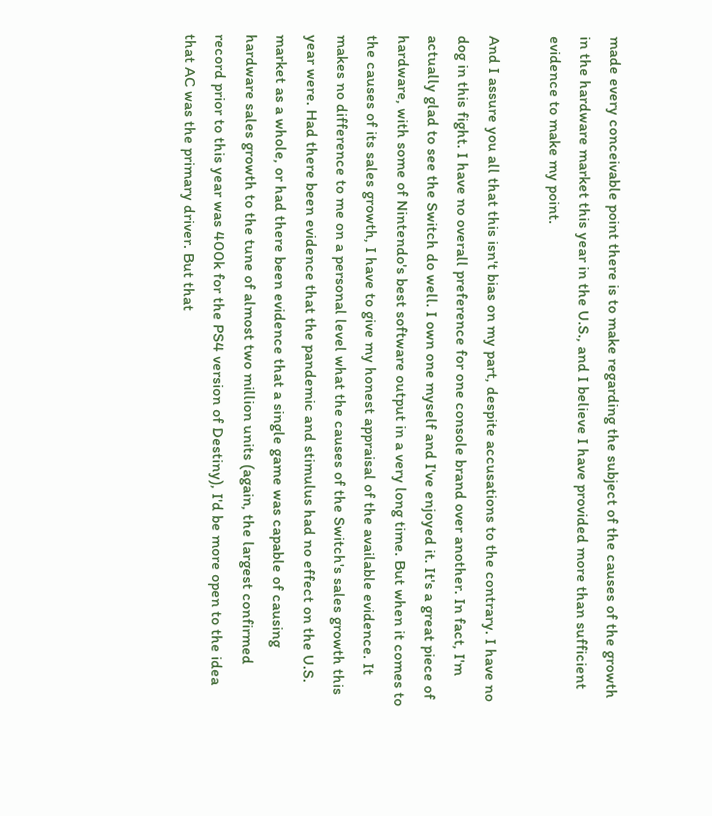made every conceivable point there is to make regarding the subject of the causes of the growth in the hardware market this year in the U.S., and I believe I have provided more than sufficient evidence to make my point.

And I assure you all that this isn't bias on my part, despite accusations to the contrary. I have no dog in this fight. I have no overall preference for one console brand over another. In fact, I'm actually glad to see the Switch do well. I own one myself and I've enjoyed it. It's a great piece of hardware, with some of Nintendo's best software output in a very long time. But when it comes to the causes of its sales growth, I have to give my honest appraisal of the available evidence. It makes no difference to me on a personal level what the causes of the Switch's sales growth this year were. Had there been evidence that the pandemic and stimulus had no effect on the U.S. market as a whole, or had there been evidence that a single game was capable of causing hardware sales growth to the tune of almost two million units (again, the largest confirmed record prior to this year was 400k for the PS4 version of Destiny), I'd be more open to the idea that AC was the primary driver. But that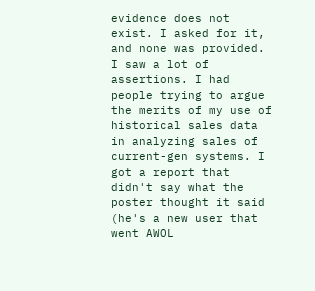evidence does not exist. I asked for it, and none was provided. I saw a lot of assertions. I had people trying to argue the merits of my use of historical sales data in analyzing sales of current-gen systems. I got a report that didn't say what the poster thought it said (he's a new user that went AWOL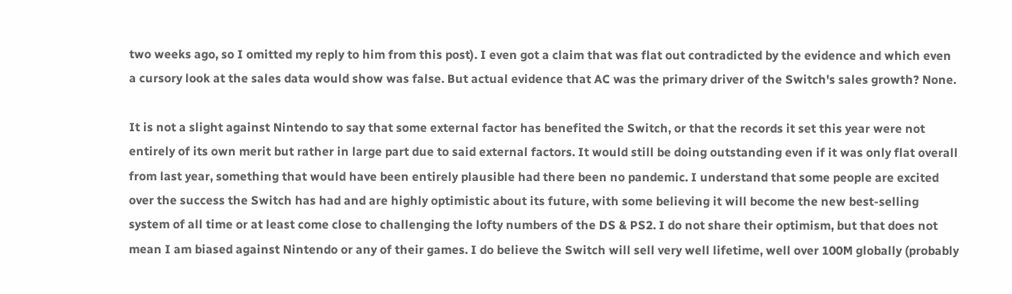two weeks ago, so I omitted my reply to him from this post). I even got a claim that was flat out contradicted by the evidence and which even a cursory look at the sales data would show was false. But actual evidence that AC was the primary driver of the Switch's sales growth? None.

It is not a slight against Nintendo to say that some external factor has benefited the Switch, or that the records it set this year were not entirely of its own merit but rather in large part due to said external factors. It would still be doing outstanding even if it was only flat overall from last year, something that would have been entirely plausible had there been no pandemic. I understand that some people are excited over the success the Switch has had and are highly optimistic about its future, with some believing it will become the new best-selling system of all time or at least come close to challenging the lofty numbers of the DS & PS2. I do not share their optimism, but that does not mean I am biased against Nintendo or any of their games. I do believe the Switch will sell very well lifetime, well over 100M globally (probably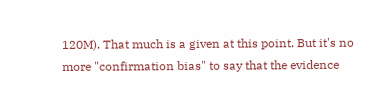120M). That much is a given at this point. But it's no more "confirmation bias" to say that the evidence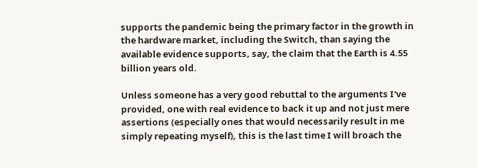supports the pandemic being the primary factor in the growth in the hardware market, including the Switch, than saying the available evidence supports, say, the claim that the Earth is 4.55 billion years old.

Unless someone has a very good rebuttal to the arguments I've provided, one with real evidence to back it up and not just mere assertions (especially ones that would necessarily result in me simply repeating myself), this is the last time I will broach the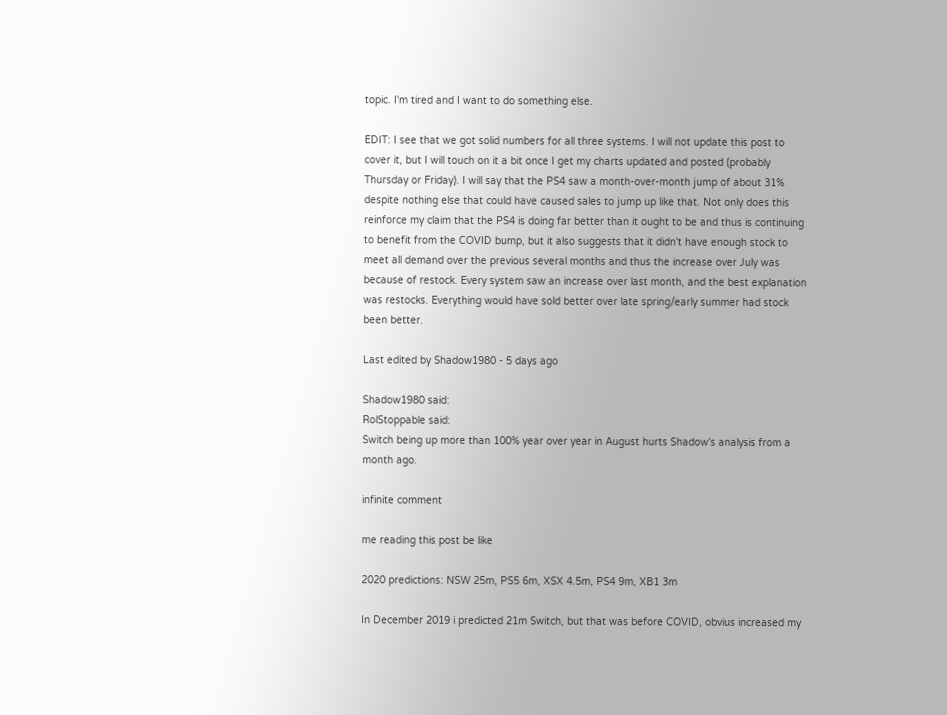topic. I'm tired and I want to do something else.

EDIT: I see that we got solid numbers for all three systems. I will not update this post to cover it, but I will touch on it a bit once I get my charts updated and posted (probably Thursday or Friday). I will say that the PS4 saw a month-over-month jump of about 31% despite nothing else that could have caused sales to jump up like that. Not only does this reinforce my claim that the PS4 is doing far better than it ought to be and thus is continuing to benefit from the COVID bump, but it also suggests that it didn't have enough stock to meet all demand over the previous several months and thus the increase over July was because of restock. Every system saw an increase over last month, and the best explanation was restocks. Everything would have sold better over late spring/early summer had stock been better.

Last edited by Shadow1980 - 5 days ago

Shadow1980 said:
RolStoppable said:
Switch being up more than 100% year over year in August hurts Shadow's analysis from a month ago.

infinite comment

me reading this post be like

2020 predictions: NSW 25m, PS5 6m, XSX 4.5m, PS4 9m, XB1 3m

In December 2019 i predicted 21m Switch, but that was before COVID, obvius increased my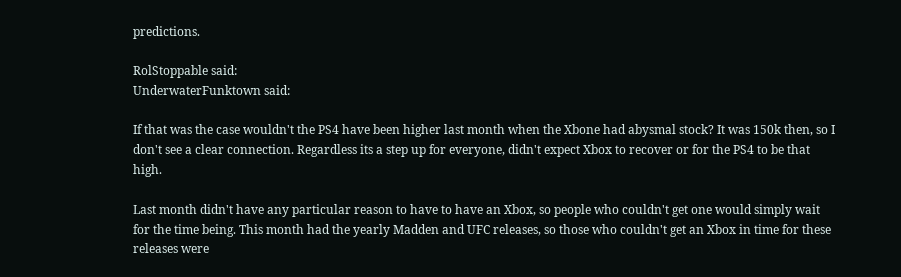predictions.

RolStoppable said:
UnderwaterFunktown said:

If that was the case wouldn't the PS4 have been higher last month when the Xbone had abysmal stock? It was 150k then, so I don't see a clear connection. Regardless its a step up for everyone, didn't expect Xbox to recover or for the PS4 to be that high.

Last month didn't have any particular reason to have to have an Xbox, so people who couldn't get one would simply wait for the time being. This month had the yearly Madden and UFC releases, so those who couldn't get an Xbox in time for these releases were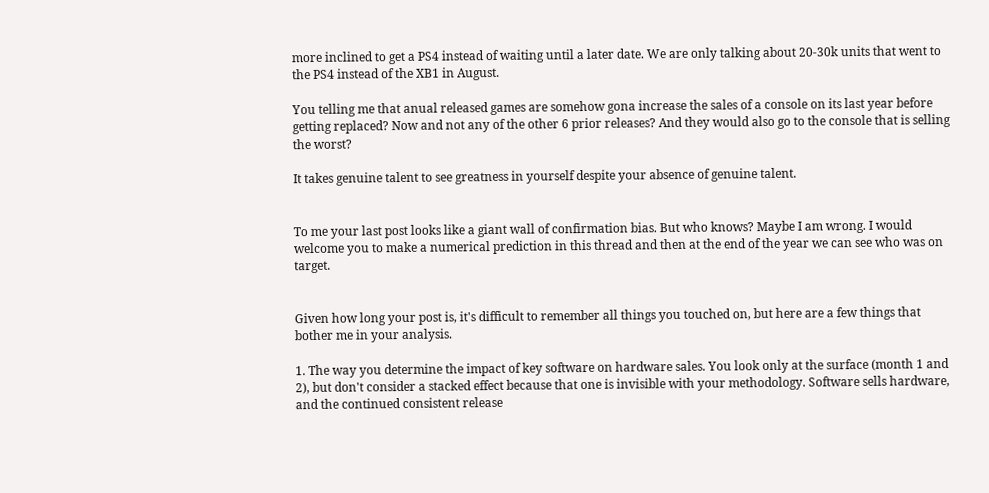more inclined to get a PS4 instead of waiting until a later date. We are only talking about 20-30k units that went to the PS4 instead of the XB1 in August.

You telling me that anual released games are somehow gona increase the sales of a console on its last year before getting replaced? Now and not any of the other 6 prior releases? And they would also go to the console that is selling the worst?

It takes genuine talent to see greatness in yourself despite your absence of genuine talent.


To me your last post looks like a giant wall of confirmation bias. But who knows? Maybe I am wrong. I would welcome you to make a numerical prediction in this thread and then at the end of the year we can see who was on target.


Given how long your post is, it's difficult to remember all things you touched on, but here are a few things that bother me in your analysis.

1. The way you determine the impact of key software on hardware sales. You look only at the surface (month 1 and 2), but don't consider a stacked effect because that one is invisible with your methodology. Software sells hardware, and the continued consistent release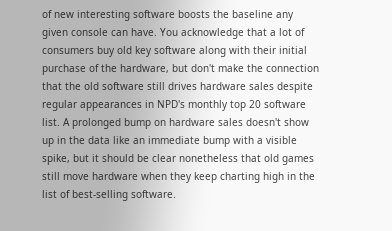of new interesting software boosts the baseline any given console can have. You acknowledge that a lot of consumers buy old key software along with their initial purchase of the hardware, but don't make the connection that the old software still drives hardware sales despite regular appearances in NPD's monthly top 20 software list. A prolonged bump on hardware sales doesn't show up in the data like an immediate bump with a visible spike, but it should be clear nonetheless that old games still move hardware when they keep charting high in the list of best-selling software.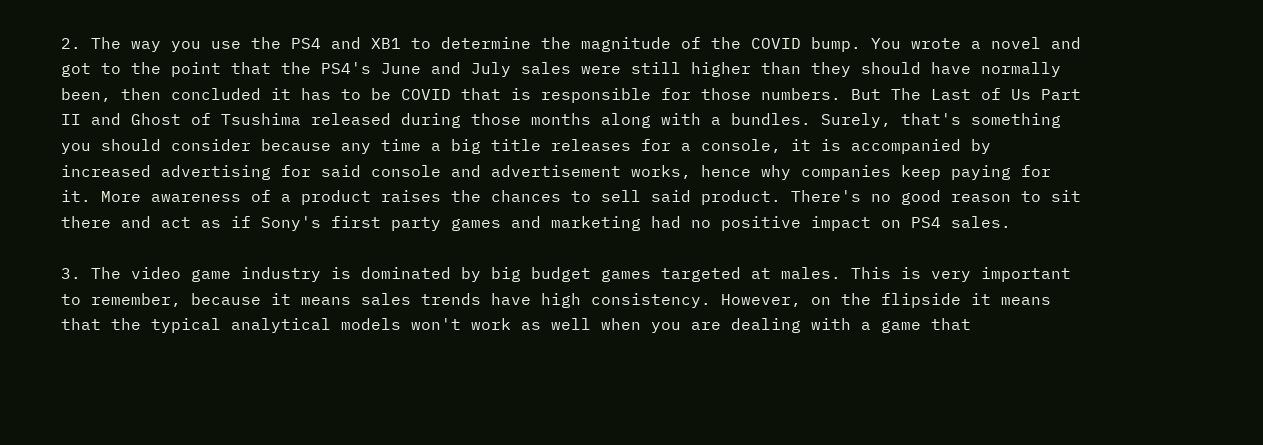2. The way you use the PS4 and XB1 to determine the magnitude of the COVID bump. You wrote a novel and got to the point that the PS4's June and July sales were still higher than they should have normally been, then concluded it has to be COVID that is responsible for those numbers. But The Last of Us Part II and Ghost of Tsushima released during those months along with a bundles. Surely, that's something you should consider because any time a big title releases for a console, it is accompanied by increased advertising for said console and advertisement works, hence why companies keep paying for it. More awareness of a product raises the chances to sell said product. There's no good reason to sit there and act as if Sony's first party games and marketing had no positive impact on PS4 sales.

3. The video game industry is dominated by big budget games targeted at males. This is very important to remember, because it means sales trends have high consistency. However, on the flipside it means that the typical analytical models won't work as well when you are dealing with a game that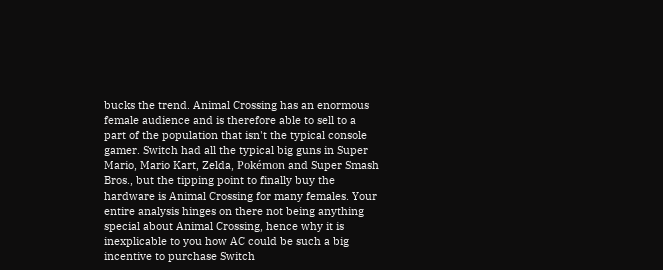bucks the trend. Animal Crossing has an enormous female audience and is therefore able to sell to a part of the population that isn't the typical console gamer. Switch had all the typical big guns in Super Mario, Mario Kart, Zelda, Pokémon and Super Smash Bros., but the tipping point to finally buy the hardware is Animal Crossing for many females. Your entire analysis hinges on there not being anything special about Animal Crossing, hence why it is inexplicable to you how AC could be such a big incentive to purchase Switch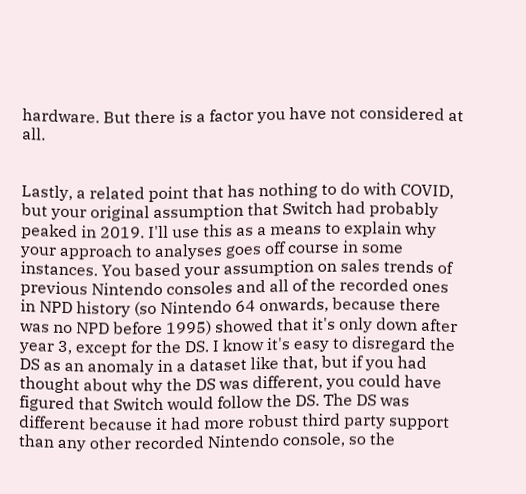hardware. But there is a factor you have not considered at all.


Lastly, a related point that has nothing to do with COVID, but your original assumption that Switch had probably peaked in 2019. I'll use this as a means to explain why your approach to analyses goes off course in some instances. You based your assumption on sales trends of previous Nintendo consoles and all of the recorded ones in NPD history (so Nintendo 64 onwards, because there was no NPD before 1995) showed that it's only down after year 3, except for the DS. I know it's easy to disregard the DS as an anomaly in a dataset like that, but if you had thought about why the DS was different, you could have figured that Switch would follow the DS. The DS was different because it had more robust third party support than any other recorded Nintendo console, so the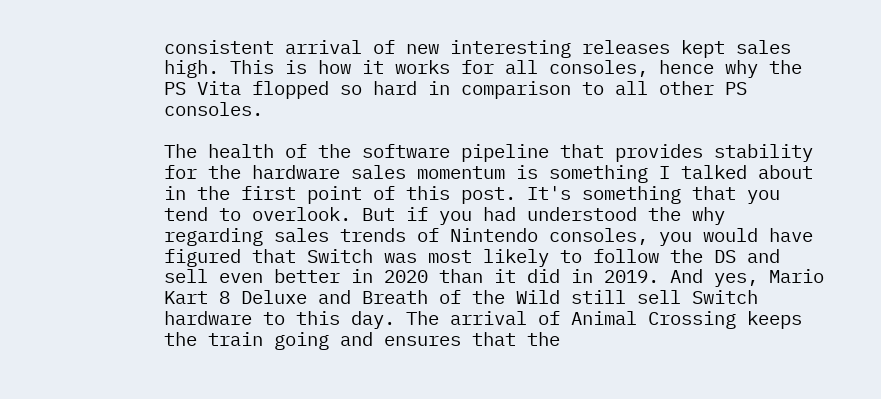consistent arrival of new interesting releases kept sales high. This is how it works for all consoles, hence why the PS Vita flopped so hard in comparison to all other PS consoles.

The health of the software pipeline that provides stability for the hardware sales momentum is something I talked about in the first point of this post. It's something that you tend to overlook. But if you had understood the why regarding sales trends of Nintendo consoles, you would have figured that Switch was most likely to follow the DS and sell even better in 2020 than it did in 2019. And yes, Mario Kart 8 Deluxe and Breath of the Wild still sell Switch hardware to this day. The arrival of Animal Crossing keeps the train going and ensures that the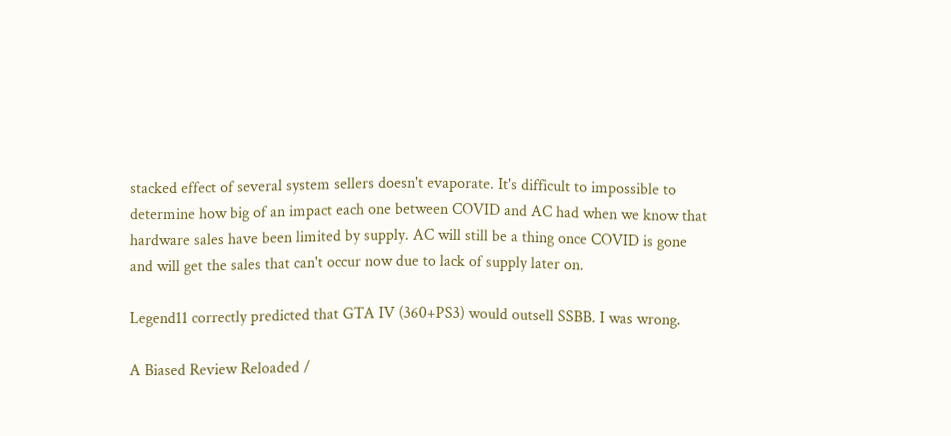stacked effect of several system sellers doesn't evaporate. It's difficult to impossible to determine how big of an impact each one between COVID and AC had when we know that hardware sales have been limited by supply. AC will still be a thing once COVID is gone and will get the sales that can't occur now due to lack of supply later on.

Legend11 correctly predicted that GTA IV (360+PS3) would outsell SSBB. I was wrong.

A Biased Review Reloaded /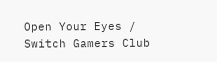Open Your Eyes / Switch Gamers Club